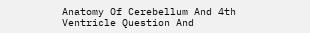Anatomy Of Cerebellum And 4th Ventricle Question And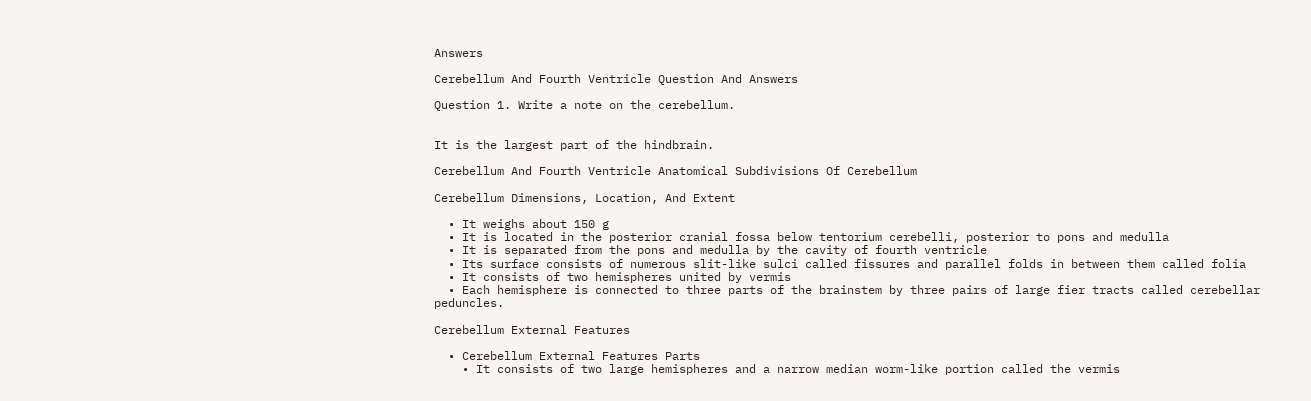Answers

Cerebellum And Fourth Ventricle Question And Answers

Question 1. Write a note on the cerebellum.


It is the largest part of the hindbrain.

Cerebellum And Fourth Ventricle Anatomical Subdivisions Of Cerebellum

Cerebellum Dimensions, Location, And Extent

  • It weighs about 150 g
  • It is located in the posterior cranial fossa below tentorium cerebelli, posterior to pons and medulla
  • It is separated from the pons and medulla by the cavity of fourth ventricle
  • Its surface consists of numerous slit-like sulci called fissures and parallel folds in between them called folia
  • It consists of two hemispheres united by vermis
  • Each hemisphere is connected to three parts of the brainstem by three pairs of large fier tracts called cerebellar peduncles.

Cerebellum External Features

  • Cerebellum External Features Parts
    • It consists of two large hemispheres and a narrow median worm-like portion called the vermis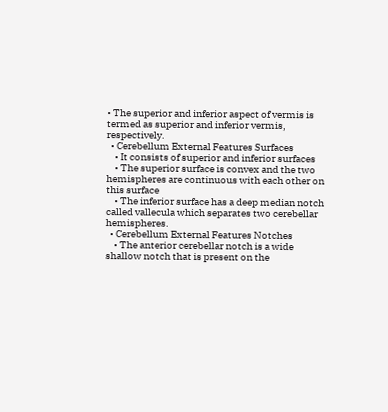• The superior and inferior aspect of vermis is termed as superior and inferior vermis, respectively.
  • Cerebellum External Features Surfaces
    • It consists of superior and inferior surfaces
    • The superior surface is convex and the two hemispheres are continuous with each other on this surface
    • The inferior surface has a deep median notch called vallecula which separates two cerebellar hemispheres.
  • Cerebellum External Features Notches
    • The anterior cerebellar notch is a wide shallow notch that is present on the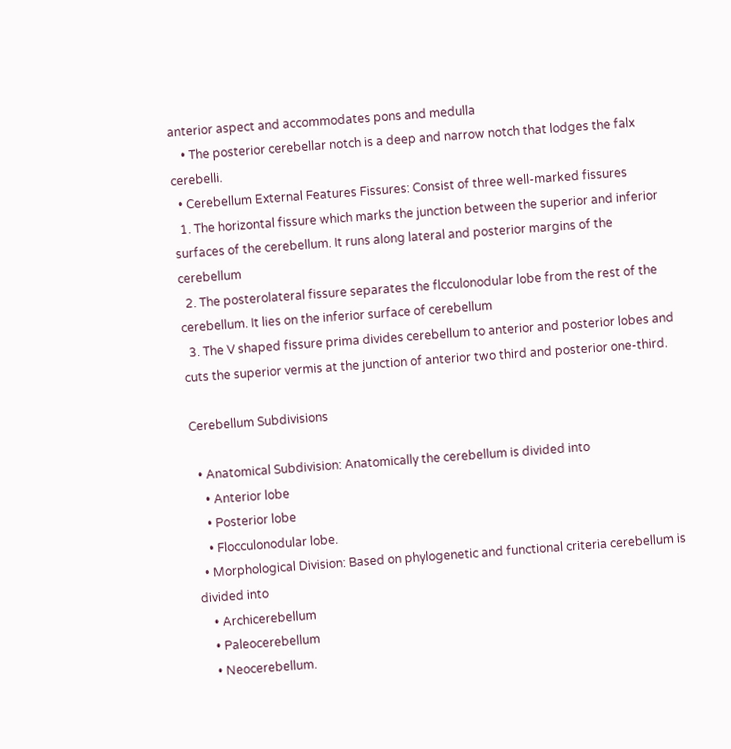anterior aspect and accommodates pons and medulla
    • The posterior cerebellar notch is a deep and narrow notch that lodges the falx cerebelli.
  • Cerebellum External Features Fissures: Consist of three well-marked fissures
  1. The horizontal fissure which marks the junction between the superior and inferior surfaces of the cerebellum. It runs along lateral and posterior margins of the cerebellum
  2. The posterolateral fissure separates the flcculonodular lobe from the rest of the cerebellum. It lies on the inferior surface of cerebellum
  3. The V shaped fissure prima divides cerebellum to anterior and posterior lobes and cuts the superior vermis at the junction of anterior two third and posterior one-third.

Cerebellum Subdivisions

  • Anatomical Subdivision: Anatomically the cerebellum is divided into
    • Anterior lobe
    • Posterior lobe
    • Flocculonodular lobe.
  • Morphological Division: Based on phylogenetic and functional criteria cerebellum is divided into
    • Archicerebellum
    • Paleocerebellum
    • Neocerebellum.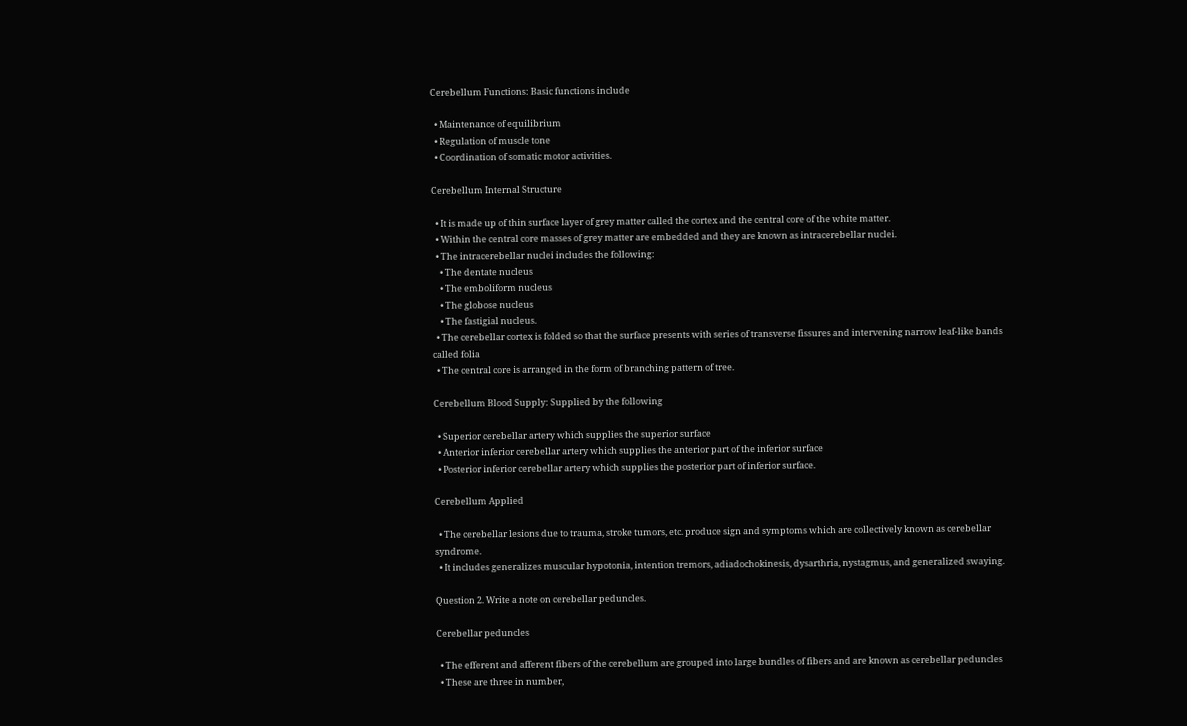Cerebellum Functions: Basic functions include

  • Maintenance of equilibrium
  • Regulation of muscle tone
  • Coordination of somatic motor activities.

Cerebellum Internal Structure

  • It is made up of thin surface layer of grey matter called the cortex and the central core of the white matter.
  • Within the central core masses of grey matter are embedded and they are known as intracerebellar nuclei.
  • The intracerebellar nuclei includes the following:
    • The dentate nucleus
    • The emboliform nucleus
    • The globose nucleus
    • The fastigial nucleus.
  • The cerebellar cortex is folded so that the surface presents with series of transverse fissures and intervening narrow leaf-like bands called folia
  • The central core is arranged in the form of branching pattern of tree.

Cerebellum Blood Supply: Supplied by the following

  • Superior cerebellar artery which supplies the superior surface
  • Anterior inferior cerebellar artery which supplies the anterior part of the inferior surface
  • Posterior inferior cerebellar artery which supplies the posterior part of inferior surface.

Cerebellum Applied

  • The cerebellar lesions due to trauma, stroke tumors, etc. produce sign and symptoms which are collectively known as cerebellar syndrome.
  • It includes generalizes muscular hypotonia, intention tremors, adiadochokinesis, dysarthria, nystagmus, and generalized swaying.

Question 2. Write a note on cerebellar peduncles.

Cerebellar peduncles

  • The efferent and afferent fibers of the cerebellum are grouped into large bundles of fibers and are known as cerebellar peduncles
  • These are three in number,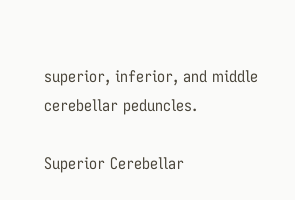superior, inferior, and middle cerebellar peduncles.

Superior Cerebellar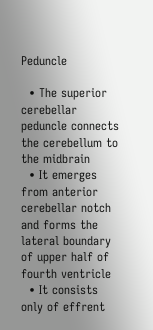Peduncle

  • The superior cerebellar peduncle connects the cerebellum to the midbrain
  • It emerges from anterior cerebellar notch and forms the lateral boundary of upper half of fourth ventricle
  • It consists only of effrent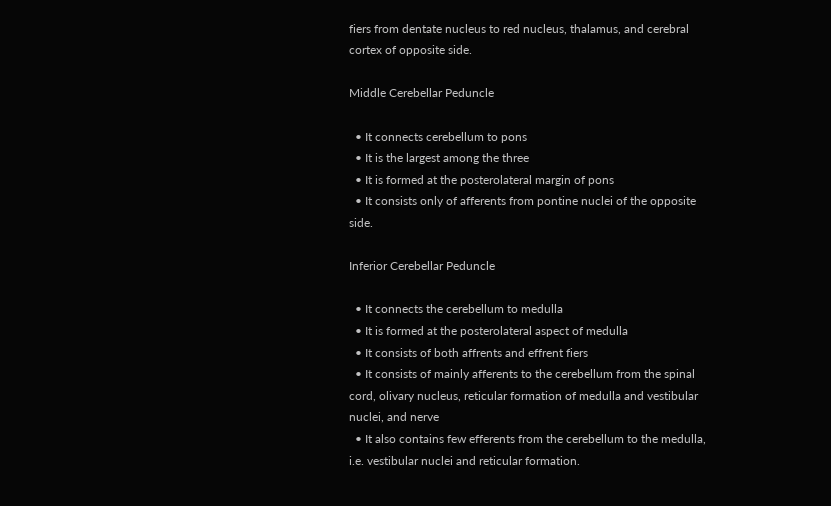fiers from dentate nucleus to red nucleus, thalamus, and cerebral cortex of opposite side.

Middle Cerebellar Peduncle

  • It connects cerebellum to pons
  • It is the largest among the three
  • It is formed at the posterolateral margin of pons
  • It consists only of afferents from pontine nuclei of the opposite side.

Inferior Cerebellar Peduncle

  • It connects the cerebellum to medulla
  • It is formed at the posterolateral aspect of medulla
  • It consists of both affrents and effrent fiers
  • It consists of mainly afferents to the cerebellum from the spinal cord, olivary nucleus, reticular formation of medulla and vestibular nuclei, and nerve
  • It also contains few efferents from the cerebellum to the medulla, i.e. vestibular nuclei and reticular formation.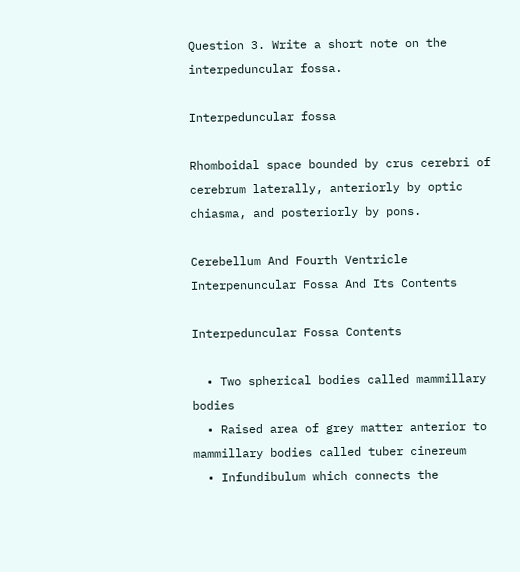Question 3. Write a short note on the interpeduncular fossa.

Interpeduncular fossa

Rhomboidal space bounded by crus cerebri of cerebrum laterally, anteriorly by optic chiasma, and posteriorly by pons.

Cerebellum And Fourth Ventricle Interpenuncular Fossa And Its Contents

Interpeduncular Fossa Contents

  • Two spherical bodies called mammillary bodies
  • Raised area of grey matter anterior to mammillary bodies called tuber cinereum
  • Infundibulum which connects the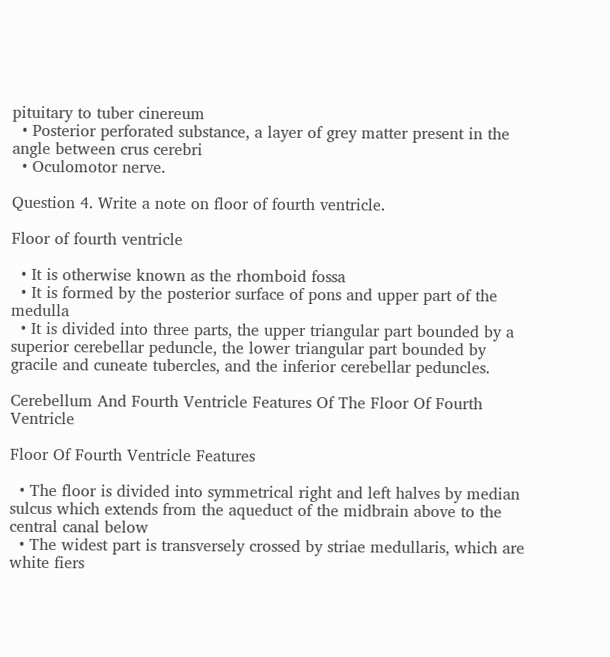pituitary to tuber cinereum
  • Posterior perforated substance, a layer of grey matter present in the angle between crus cerebri
  • Oculomotor nerve.

Question 4. Write a note on floor of fourth ventricle.

Floor of fourth ventricle

  • It is otherwise known as the rhomboid fossa
  • It is formed by the posterior surface of pons and upper part of the medulla
  • It is divided into three parts, the upper triangular part bounded by a superior cerebellar peduncle, the lower triangular part bounded by gracile and cuneate tubercles, and the inferior cerebellar peduncles.

Cerebellum And Fourth Ventricle Features Of The Floor Of Fourth Ventricle

Floor Of Fourth Ventricle Features

  • The floor is divided into symmetrical right and left halves by median sulcus which extends from the aqueduct of the midbrain above to the central canal below
  • The widest part is transversely crossed by striae medullaris, which are white fiers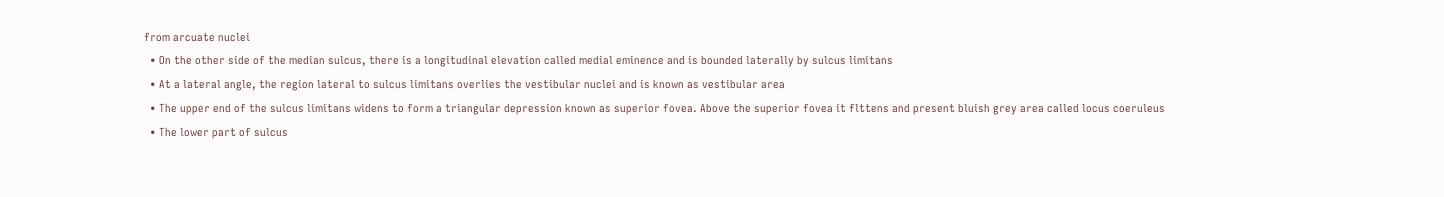from arcuate nuclei
  • On the other side of the median sulcus, there is a longitudinal elevation called medial eminence and is bounded laterally by sulcus limitans
  • At a lateral angle, the region lateral to sulcus limitans overlies the vestibular nuclei and is known as vestibular area
  • The upper end of the sulcus limitans widens to form a triangular depression known as superior fovea. Above the superior fovea it flttens and present bluish grey area called locus coeruleus
  • The lower part of sulcus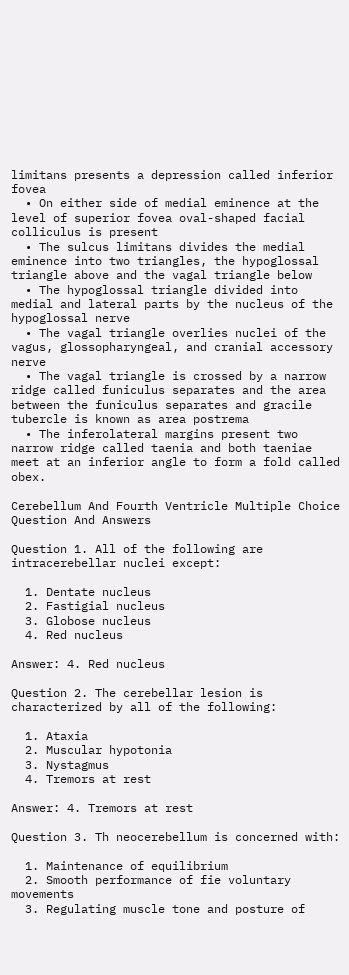limitans presents a depression called inferior fovea
  • On either side of medial eminence at the level of superior fovea oval-shaped facial colliculus is present
  • The sulcus limitans divides the medial eminence into two triangles, the hypoglossal triangle above and the vagal triangle below
  • The hypoglossal triangle divided into medial and lateral parts by the nucleus of the hypoglossal nerve
  • The vagal triangle overlies nuclei of the vagus, glossopharyngeal, and cranial accessory nerve
  • The vagal triangle is crossed by a narrow ridge called funiculus separates and the area between the funiculus separates and gracile tubercle is known as area postrema
  • The inferolateral margins present two narrow ridge called taenia and both taeniae meet at an inferior angle to form a fold called obex.

Cerebellum And Fourth Ventricle Multiple Choice Question And Answers

Question 1. All of the following are intracerebellar nuclei except:

  1. Dentate nucleus
  2. Fastigial nucleus
  3. Globose nucleus
  4. Red nucleus

Answer: 4. Red nucleus

Question 2. The cerebellar lesion is characterized by all of the following:

  1. Ataxia
  2. Muscular hypotonia
  3. Nystagmus
  4. Tremors at rest

Answer: 4. Tremors at rest

Question 3. Th neocerebellum is concerned with:

  1. Maintenance of equilibrium
  2. Smooth performance of fie voluntary movements
  3. Regulating muscle tone and posture of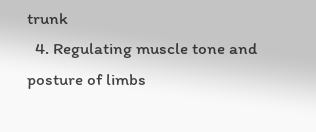trunk
  4. Regulating muscle tone and posture of limbs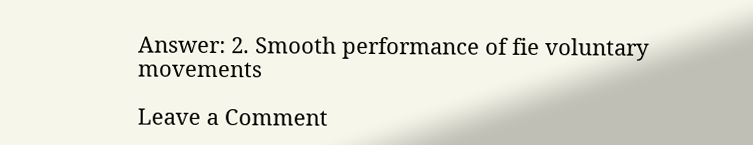Answer: 2. Smooth performance of fie voluntary movements

Leave a Comment